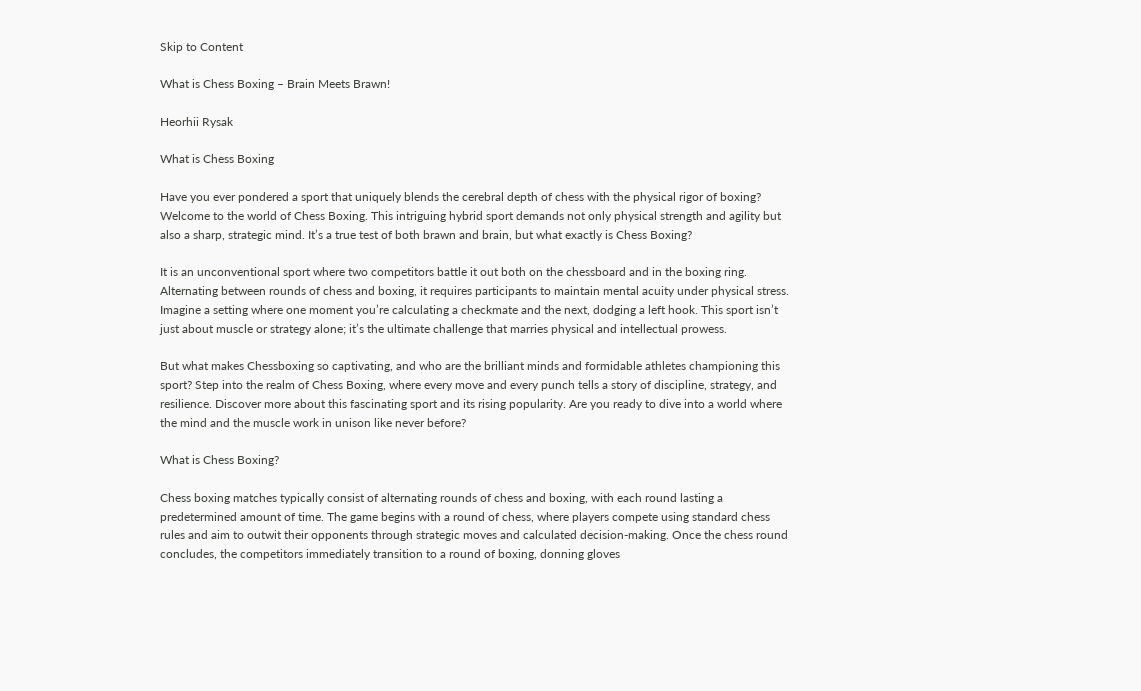Skip to Content

What is Chess Boxing – Brain Meets Brawn!

Heorhii Rysak

What is Chess Boxing

Have you ever pondered a sport that uniquely blends the cerebral depth of chess with the physical rigor of boxing? Welcome to the world of Chess Boxing. This intriguing hybrid sport demands not only physical strength and agility but also a sharp, strategic mind. It’s a true test of both brawn and brain, but what exactly is Chess Boxing?

It is an unconventional sport where two competitors battle it out both on the chessboard and in the boxing ring. Alternating between rounds of chess and boxing, it requires participants to maintain mental acuity under physical stress. Imagine a setting where one moment you’re calculating a checkmate and the next, dodging a left hook. This sport isn’t just about muscle or strategy alone; it’s the ultimate challenge that marries physical and intellectual prowess.

But what makes Chessboxing so captivating, and who are the brilliant minds and formidable athletes championing this sport? Step into the realm of Chess Boxing, where every move and every punch tells a story of discipline, strategy, and resilience. Discover more about this fascinating sport and its rising popularity. Are you ready to dive into a world where the mind and the muscle work in unison like never before?

What is Chess Boxing?

Chess boxing matches typically consist of alternating rounds of chess and boxing, with each round lasting a predetermined amount of time. The game begins with a round of chess, where players compete using standard chess rules and aim to outwit their opponents through strategic moves and calculated decision-making. Once the chess round concludes, the competitors immediately transition to a round of boxing, donning gloves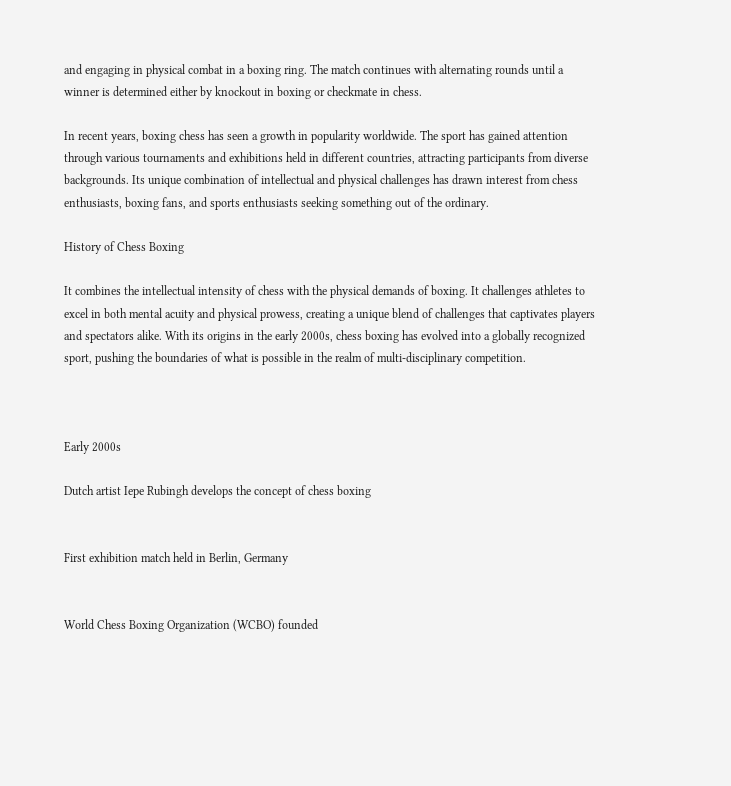and engaging in physical combat in a boxing ring. The match continues with alternating rounds until a winner is determined either by knockout in boxing or checkmate in chess.

In recent years, boxing chess has seen a growth in popularity worldwide. The sport has gained attention through various tournaments and exhibitions held in different countries, attracting participants from diverse backgrounds. Its unique combination of intellectual and physical challenges has drawn interest from chess enthusiasts, boxing fans, and sports enthusiasts seeking something out of the ordinary.

History of Chess Boxing

It combines the intellectual intensity of chess with the physical demands of boxing. It challenges athletes to excel in both mental acuity and physical prowess, creating a unique blend of challenges that captivates players and spectators alike. With its origins in the early 2000s, chess boxing has evolved into a globally recognized sport, pushing the boundaries of what is possible in the realm of multi-disciplinary competition.



Early 2000s

Dutch artist Iepe Rubingh develops the concept of chess boxing


First exhibition match held in Berlin, Germany


World Chess Boxing Organization (WCBO) founded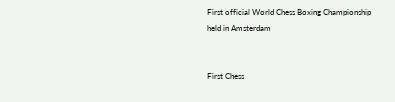First official World Chess Boxing Championship held in Amsterdam


First Chess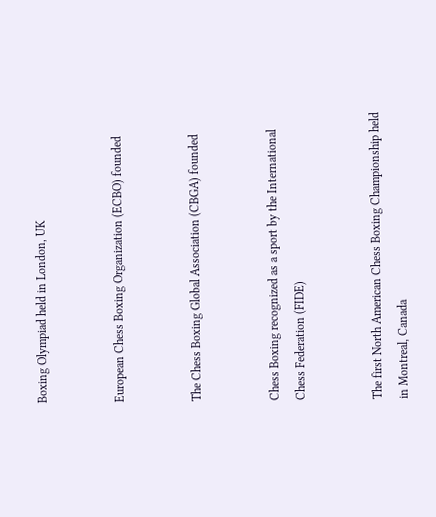Boxing Olympiad held in London, UK


European Chess Boxing Organization (ECBO) founded


The Chess Boxing Global Association (CBGA) founded


Chess Boxing recognized as a sport by the International Chess Federation (FIDE)


The first North American Chess Boxing Championship held in Montreal, Canada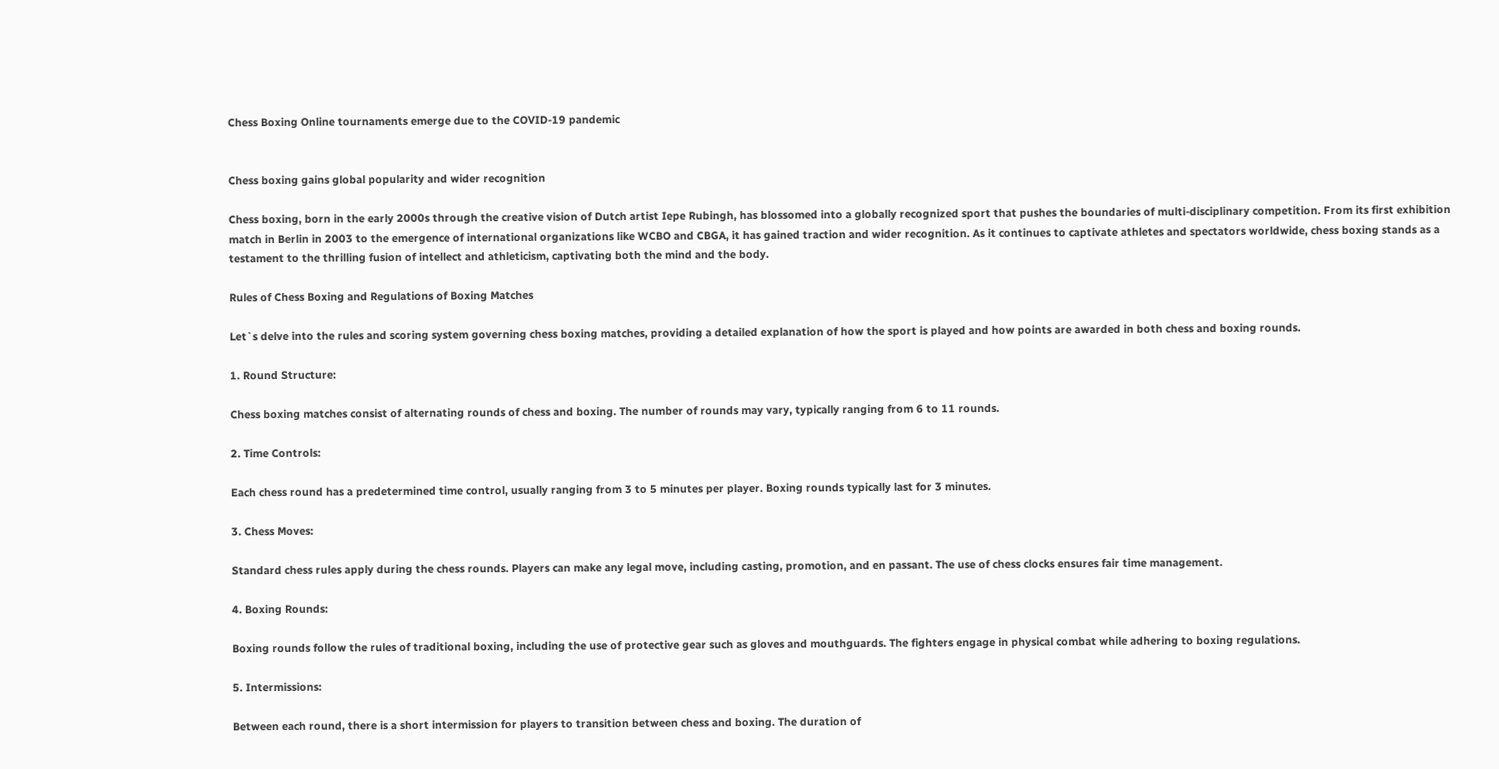Chess Boxing Online tournaments emerge due to the COVID-19 pandemic


Chess boxing gains global popularity and wider recognition

Chess boxing, born in the early 2000s through the creative vision of Dutch artist Iepe Rubingh, has blossomed into a globally recognized sport that pushes the boundaries of multi-disciplinary competition. From its first exhibition match in Berlin in 2003 to the emergence of international organizations like WCBO and CBGA, it has gained traction and wider recognition. As it continues to captivate athletes and spectators worldwide, chess boxing stands as a testament to the thrilling fusion of intellect and athleticism, captivating both the mind and the body.

Rules of Chess Boxing and Regulations of Boxing Matches

Let`s delve into the rules and scoring system governing chess boxing matches, providing a detailed explanation of how the sport is played and how points are awarded in both chess and boxing rounds.

1. Round Structure:

Chess boxing matches consist of alternating rounds of chess and boxing. The number of rounds may vary, typically ranging from 6 to 11 rounds.

2. Time Controls:

Each chess round has a predetermined time control, usually ranging from 3 to 5 minutes per player. Boxing rounds typically last for 3 minutes.

3. Chess Moves:

Standard chess rules apply during the chess rounds. Players can make any legal move, including casting, promotion, and en passant. The use of chess clocks ensures fair time management.

4. Boxing Rounds:

Boxing rounds follow the rules of traditional boxing, including the use of protective gear such as gloves and mouthguards. The fighters engage in physical combat while adhering to boxing regulations.

5. Intermissions:

Between each round, there is a short intermission for players to transition between chess and boxing. The duration of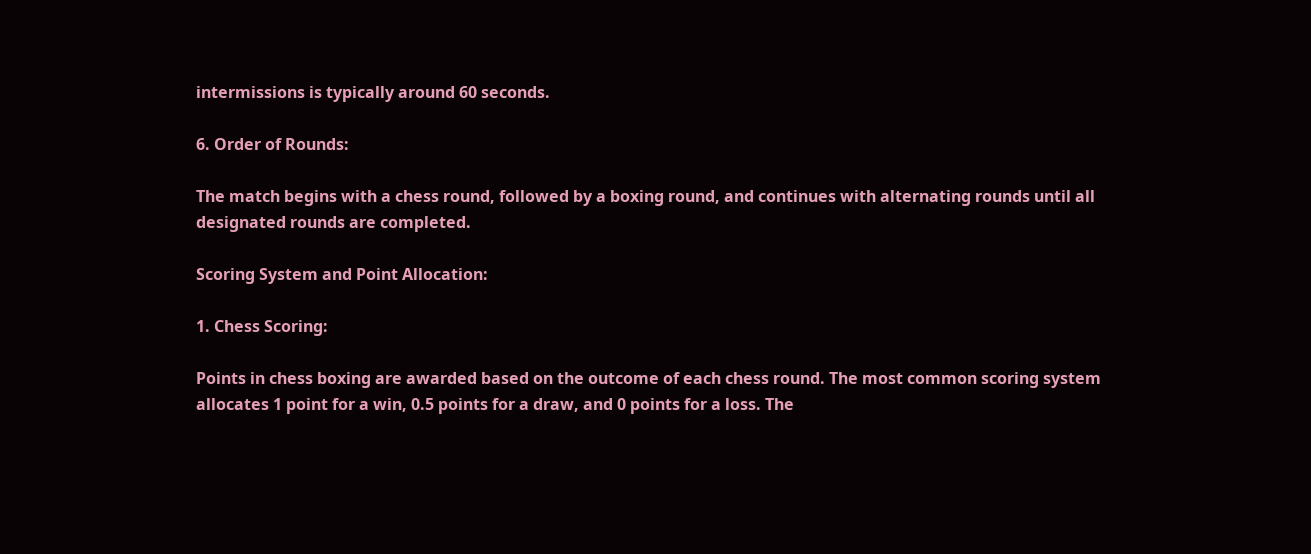intermissions is typically around 60 seconds.

6. Order of Rounds:

The match begins with a chess round, followed by a boxing round, and continues with alternating rounds until all designated rounds are completed.

Scoring System and Point Allocation:

1. Chess Scoring:

Points in chess boxing are awarded based on the outcome of each chess round. The most common scoring system allocates 1 point for a win, 0.5 points for a draw, and 0 points for a loss. The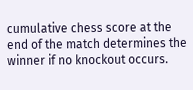cumulative chess score at the end of the match determines the winner if no knockout occurs.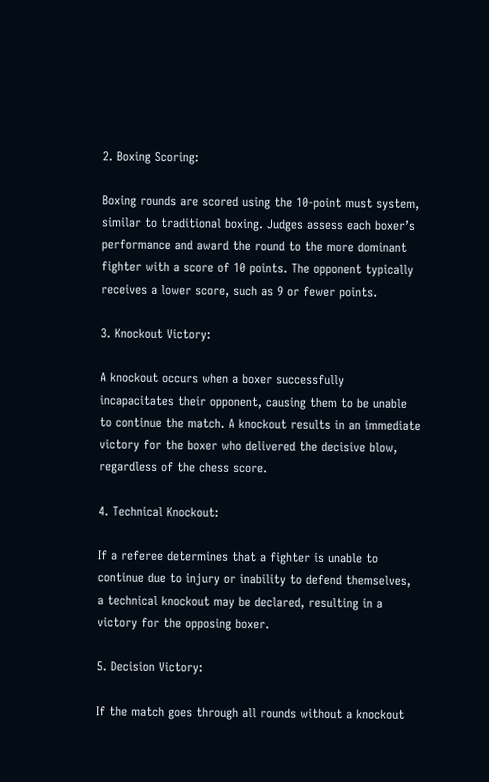2. Boxing Scoring:

Boxing rounds are scored using the 10-point must system, similar to traditional boxing. Judges assess each boxer’s performance and award the round to the more dominant fighter with a score of 10 points. The opponent typically receives a lower score, such as 9 or fewer points.

3. Knockout Victory:

A knockout occurs when a boxer successfully incapacitates their opponent, causing them to be unable to continue the match. A knockout results in an immediate victory for the boxer who delivered the decisive blow, regardless of the chess score.

4. Technical Knockout:

If a referee determines that a fighter is unable to continue due to injury or inability to defend themselves, a technical knockout may be declared, resulting in a victory for the opposing boxer.

5. Decision Victory:

If the match goes through all rounds without a knockout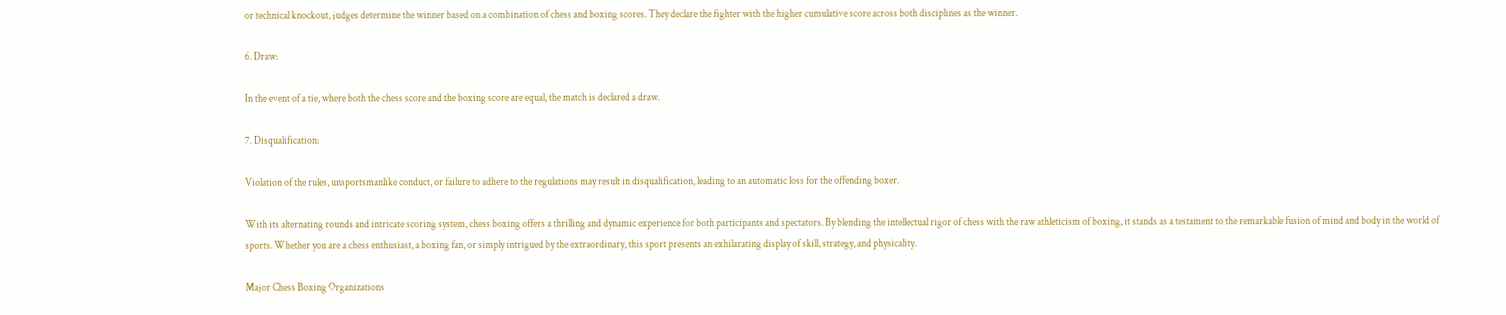or technical knockout, judges determine the winner based on a combination of chess and boxing scores. They declare the fighter with the higher cumulative score across both disciplines as the winner.

6. Draw:

In the event of a tie, where both the chess score and the boxing score are equal, the match is declared a draw.

7. Disqualification:

Violation of the rules, unsportsmanlike conduct, or failure to adhere to the regulations may result in disqualification, leading to an automatic loss for the offending boxer.

With its alternating rounds and intricate scoring system, chess boxing offers a thrilling and dynamic experience for both participants and spectators. By blending the intellectual rigor of chess with the raw athleticism of boxing, it stands as a testament to the remarkable fusion of mind and body in the world of sports. Whether you are a chess enthusiast, a boxing fan, or simply intrigued by the extraordinary, this sport presents an exhilarating display of skill, strategy, and physicality.

Major Chess Boxing Organizations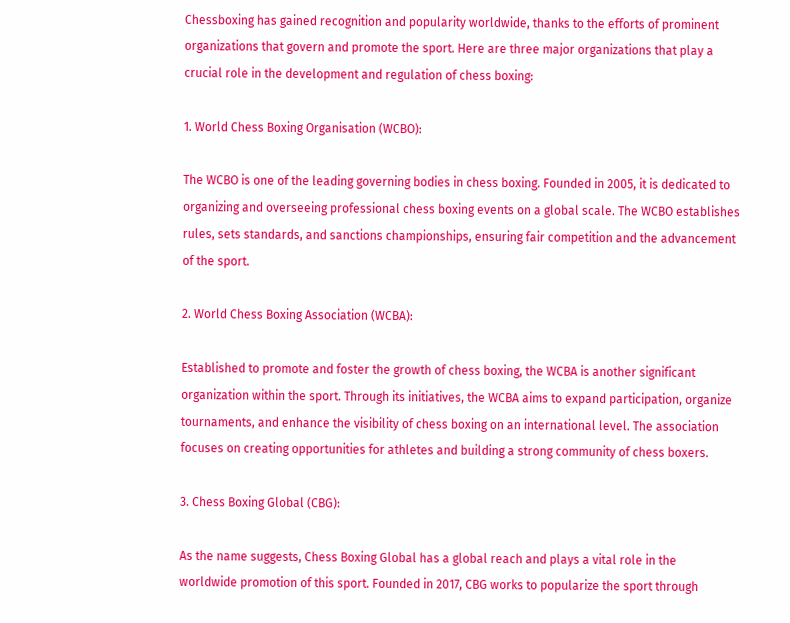Chessboxing has gained recognition and popularity worldwide, thanks to the efforts of prominent organizations that govern and promote the sport. Here are three major organizations that play a crucial role in the development and regulation of chess boxing:

1. World Chess Boxing Organisation (WCBO):

The WCBO is one of the leading governing bodies in chess boxing. Founded in 2005, it is dedicated to organizing and overseeing professional chess boxing events on a global scale. The WCBO establishes rules, sets standards, and sanctions championships, ensuring fair competition and the advancement of the sport.

2. World Chess Boxing Association (WCBA):

Established to promote and foster the growth of chess boxing, the WCBA is another significant organization within the sport. Through its initiatives, the WCBA aims to expand participation, organize tournaments, and enhance the visibility of chess boxing on an international level. The association focuses on creating opportunities for athletes and building a strong community of chess boxers.

3. Chess Boxing Global (CBG):

As the name suggests, Chess Boxing Global has a global reach and plays a vital role in the worldwide promotion of this sport. Founded in 2017, CBG works to popularize the sport through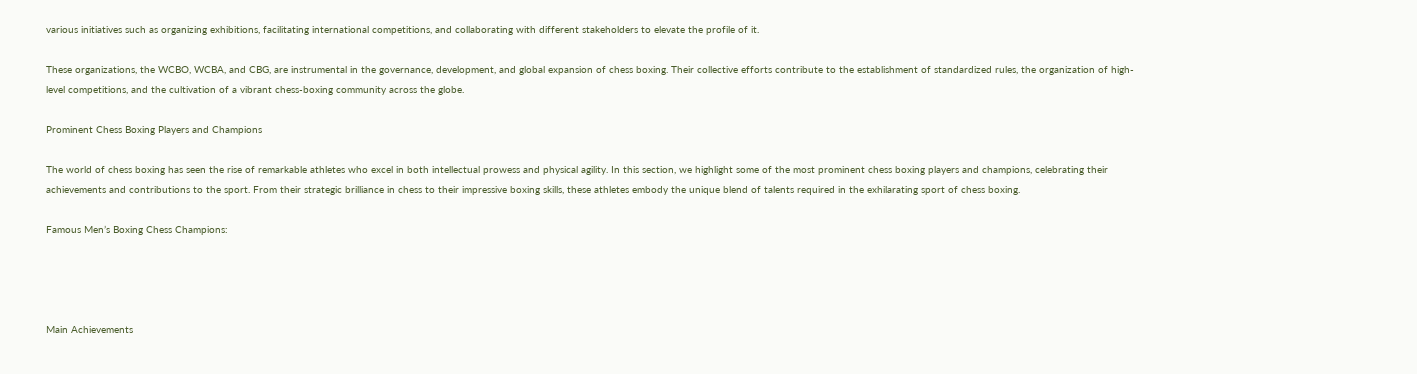various initiatives such as organizing exhibitions, facilitating international competitions, and collaborating with different stakeholders to elevate the profile of it.

These organizations, the WCBO, WCBA, and CBG, are instrumental in the governance, development, and global expansion of chess boxing. Their collective efforts contribute to the establishment of standardized rules, the organization of high-level competitions, and the cultivation of a vibrant chess-boxing community across the globe.

Prominent Chess Boxing Players and Champions

The world of chess boxing has seen the rise of remarkable athletes who excel in both intellectual prowess and physical agility. In this section, we highlight some of the most prominent chess boxing players and champions, celebrating their achievements and contributions to the sport. From their strategic brilliance in chess to their impressive boxing skills, these athletes embody the unique blend of talents required in the exhilarating sport of chess boxing.

Famous Men’s Boxing Chess Champions:




Main Achievements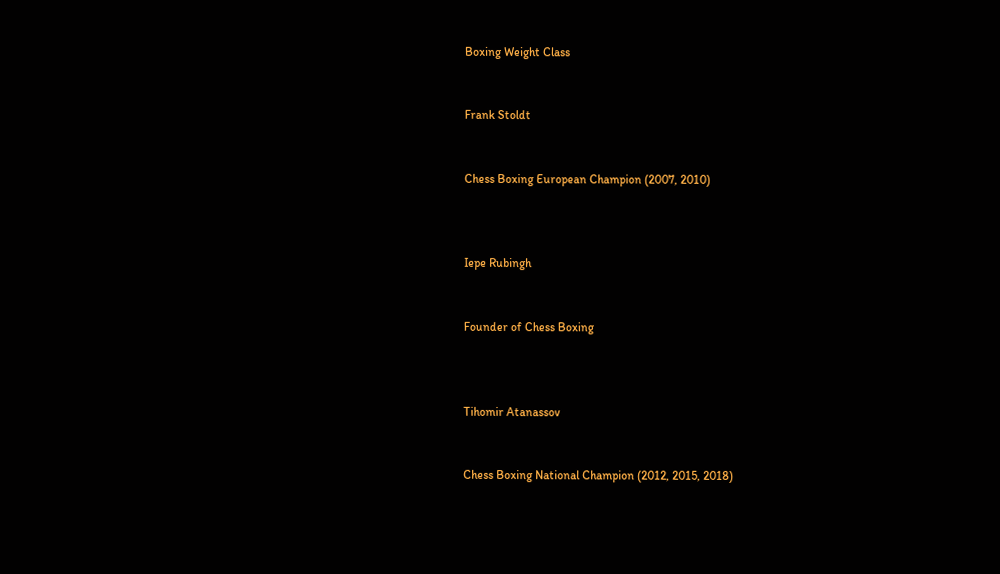Boxing Weight Class


Frank Stoldt


Chess Boxing European Champion (2007, 2010)



Iepe Rubingh


Founder of Chess Boxing



Tihomir Atanassov


Chess Boxing National Champion (2012, 2015, 2018)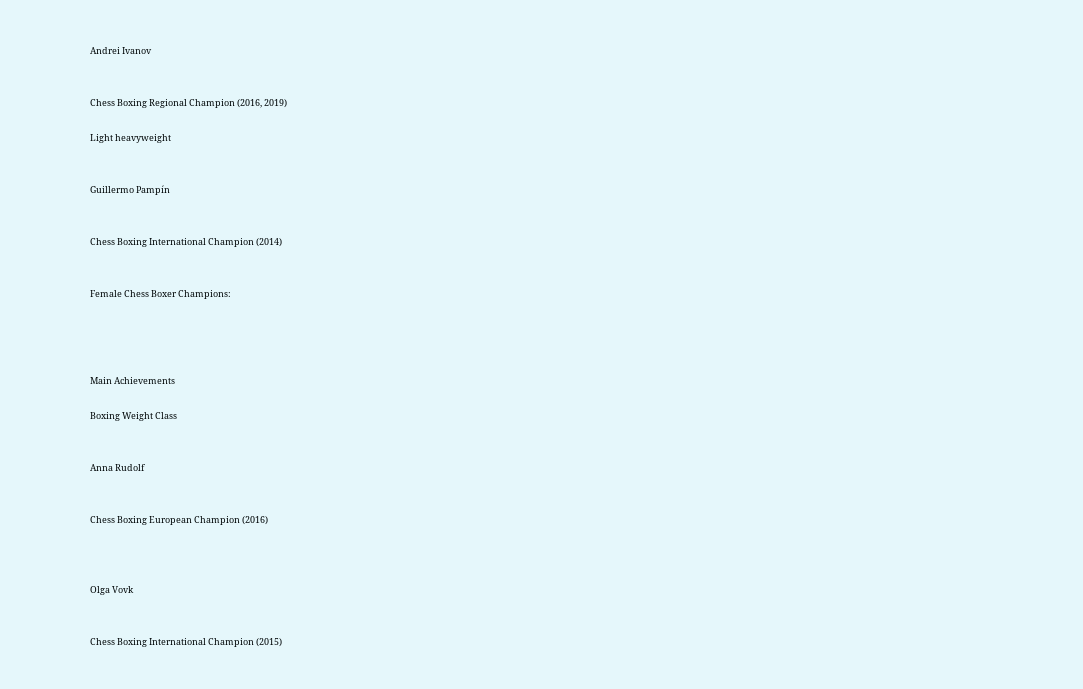Andrei Ivanov


Chess Boxing Regional Champion (2016, 2019)

Light heavyweight


Guillermo Pampín


Chess Boxing International Champion (2014)


Female Chess Boxer Champions:




Main Achievements

Boxing Weight Class


Anna Rudolf


Chess Boxing European Champion (2016)



Olga Vovk


Chess Boxing International Champion (2015)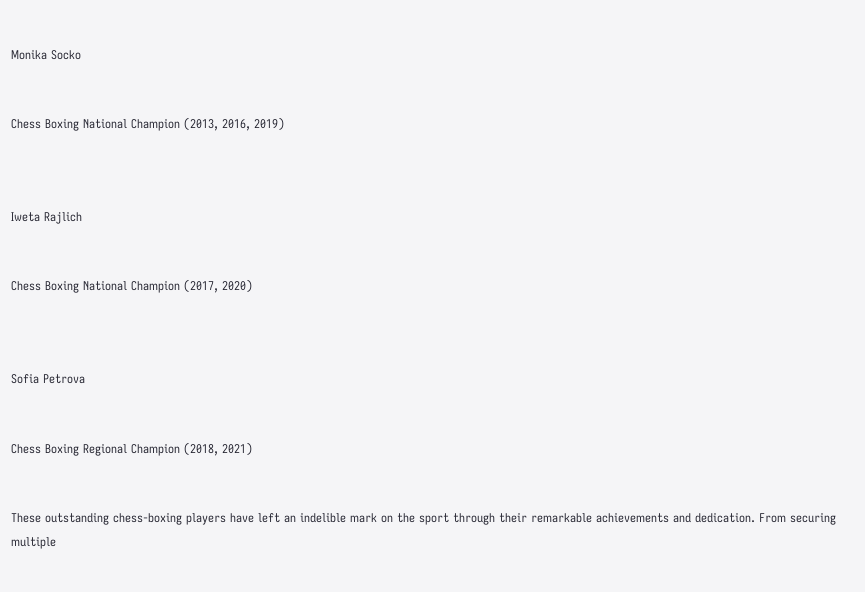Monika Socko


Chess Boxing National Champion (2013, 2016, 2019)



Iweta Rajlich


Chess Boxing National Champion (2017, 2020)



Sofia Petrova


Chess Boxing Regional Champion (2018, 2021)


These outstanding chess-boxing players have left an indelible mark on the sport through their remarkable achievements and dedication. From securing multiple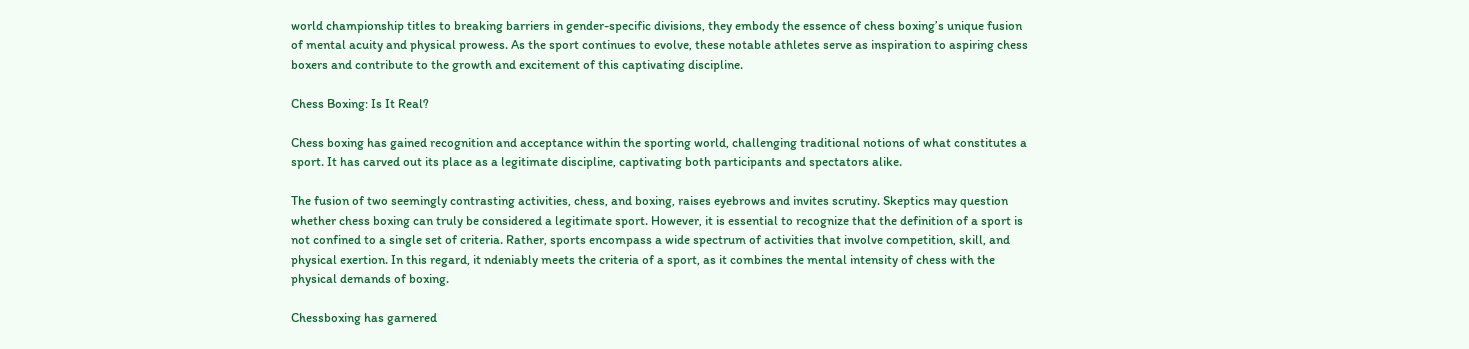world championship titles to breaking barriers in gender-specific divisions, they embody the essence of chess boxing’s unique fusion of mental acuity and physical prowess. As the sport continues to evolve, these notable athletes serve as inspiration to aspiring chess boxers and contribute to the growth and excitement of this captivating discipline.

Chess Boxing: Is It Real?

Chess boxing has gained recognition and acceptance within the sporting world, challenging traditional notions of what constitutes a sport. It has carved out its place as a legitimate discipline, captivating both participants and spectators alike.

The fusion of two seemingly contrasting activities, chess, and boxing, raises eyebrows and invites scrutiny. Skeptics may question whether chess boxing can truly be considered a legitimate sport. However, it is essential to recognize that the definition of a sport is not confined to a single set of criteria. Rather, sports encompass a wide spectrum of activities that involve competition, skill, and physical exertion. In this regard, it ndeniably meets the criteria of a sport, as it combines the mental intensity of chess with the physical demands of boxing.

Chessboxing has garnered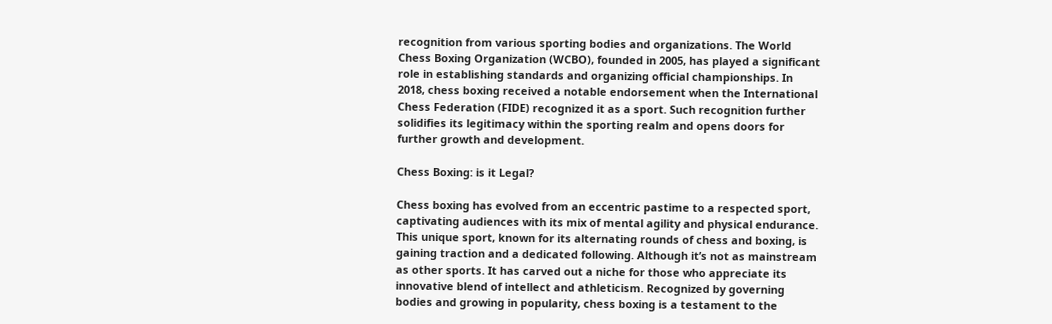recognition from various sporting bodies and organizations. The World Chess Boxing Organization (WCBO), founded in 2005, has played a significant role in establishing standards and organizing official championships. In 2018, chess boxing received a notable endorsement when the International Chess Federation (FIDE) recognized it as a sport. Such recognition further solidifies its legitimacy within the sporting realm and opens doors for further growth and development.

Chess Boxing: is it Legal?

Chess boxing has evolved from an eccentric pastime to a respected sport, captivating audiences with its mix of mental agility and physical endurance. This unique sport, known for its alternating rounds of chess and boxing, is gaining traction and a dedicated following. Although it’s not as mainstream as other sports. It has carved out a niche for those who appreciate its innovative blend of intellect and athleticism. Recognized by governing bodies and growing in popularity, chess boxing is a testament to the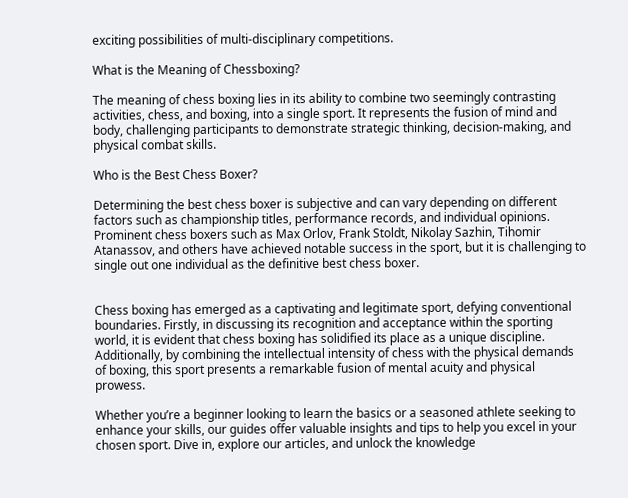exciting possibilities of multi-disciplinary competitions.

What is the Meaning of Chessboxing?

The meaning of chess boxing lies in its ability to combine two seemingly contrasting activities, chess, and boxing, into a single sport. It represents the fusion of mind and body, challenging participants to demonstrate strategic thinking, decision-making, and physical combat skills.

Who is the Best Chess Boxer?

Determining the best chess boxer is subjective and can vary depending on different factors such as championship titles, performance records, and individual opinions. Prominent chess boxers such as Max Orlov, Frank Stoldt, Nikolay Sazhin, Tihomir Atanassov, and others have achieved notable success in the sport, but it is challenging to single out one individual as the definitive best chess boxer.


Chess boxing has emerged as a captivating and legitimate sport, defying conventional boundaries. Firstly, in discussing its recognition and acceptance within the sporting world, it is evident that chess boxing has solidified its place as a unique discipline. Additionally, by combining the intellectual intensity of chess with the physical demands of boxing, this sport presents a remarkable fusion of mental acuity and physical prowess.

Whether you’re a beginner looking to learn the basics or a seasoned athlete seeking to enhance your skills, our guides offer valuable insights and tips to help you excel in your chosen sport. Dive in, explore our articles, and unlock the knowledge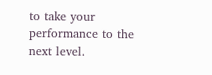to take your performance to the next level.